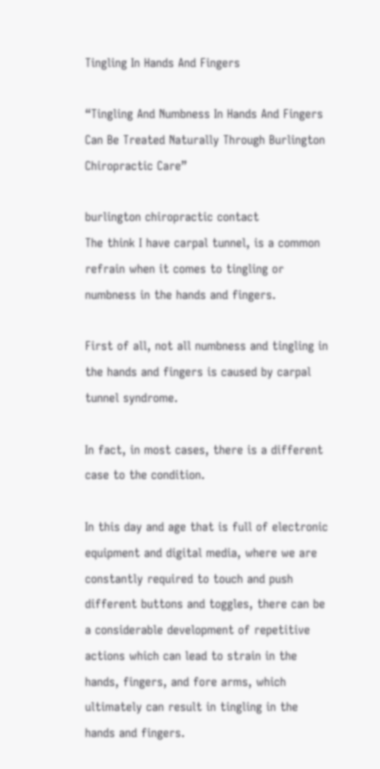Tingling In Hands And Fingers

“Tingling And Numbness In Hands And Fingers Can Be Treated Naturally Through Burlington Chiropractic Care”

burlington chiropractic contact
The think I have carpal tunnel, is a common refrain when it comes to tingling or numbness in the hands and fingers.

First of all, not all numbness and tingling in the hands and fingers is caused by carpal tunnel syndrome.

In fact, in most cases, there is a different case to the condition.

In this day and age that is full of electronic equipment and digital media, where we are constantly required to touch and push different buttons and toggles, there can be a considerable development of repetitive actions which can lead to strain in the hands, fingers, and fore arms, which ultimately can result in tingling in the hands and fingers.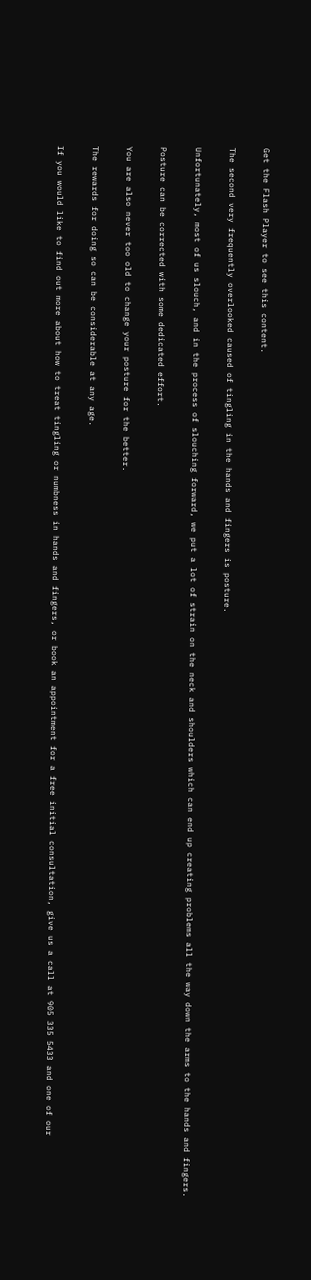Get the Flash Player to see this content.

The second very frequently overlooked caused of tingling in the hands and fingers is posture.

Unfortunately, most of us slouch, and in the process of slouching forward, we put a lot of strain on the neck and shoulders which can end up creating problems all the way down the arms to the hands and fingers.

Posture can be corrected with some dedicated effort.

You are also never too old to change your posture for the better.

The rewards for doing so can be considerable at any age.

If you would like to find out more about how to treat tingling or numbness in hands and fingers, or book an appointment for a free initial consultation, give us a call at 905 335 5433 and one of our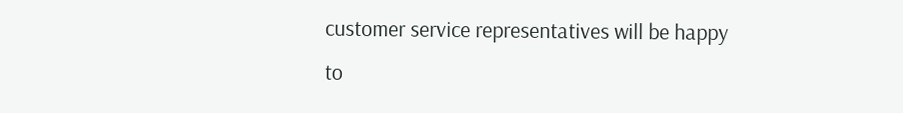customer service representatives will be happy to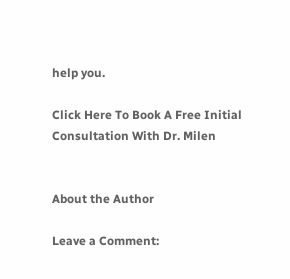help you.

Click Here To Book A Free Initial Consultation With Dr. Milen


About the Author

Leave a Comment: